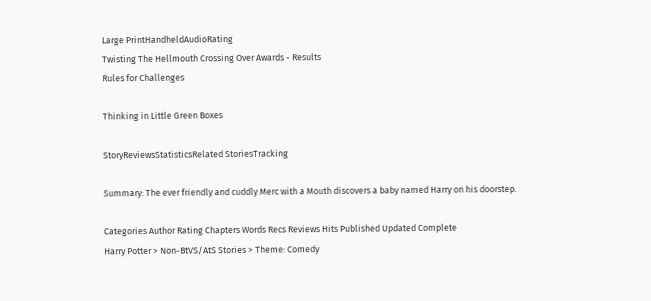Large PrintHandheldAudioRating
Twisting The Hellmouth Crossing Over Awards - Results
Rules for Challenges

Thinking in Little Green Boxes

StoryReviewsStatisticsRelated StoriesTracking

Summary: The ever friendly and cuddly Merc with a Mouth discovers a baby named Harry on his doorstep.

Categories Author Rating Chapters Words Recs Reviews Hits Published Updated Complete
Harry Potter > Non-BtVS/AtS Stories > Theme: Comedy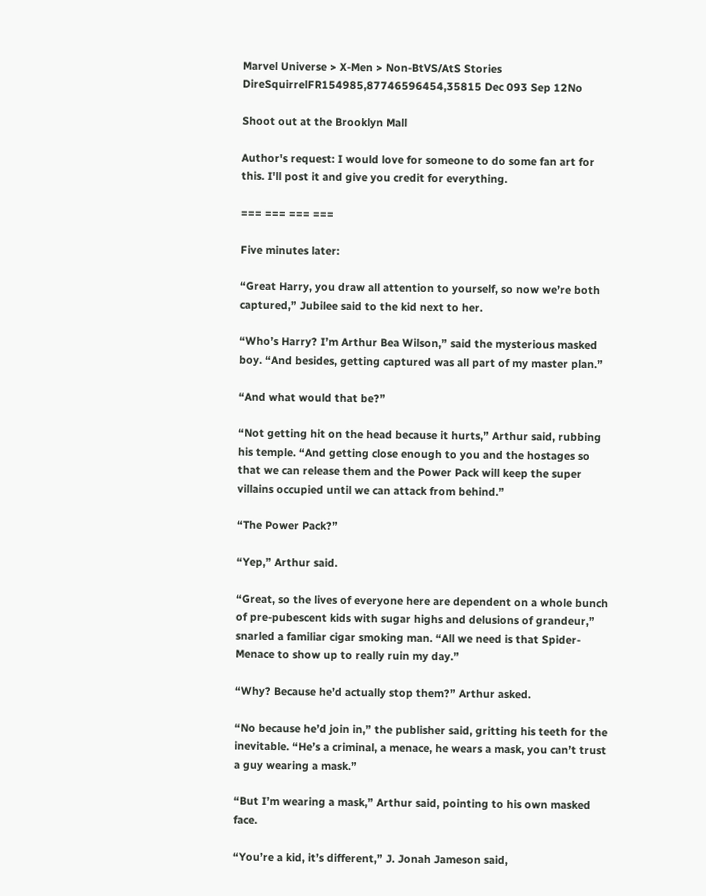Marvel Universe > X-Men > Non-BtVS/AtS Stories
DireSquirrelFR154985,87746596454,35815 Dec 093 Sep 12No

Shoot out at the Brooklyn Mall

Author's request: I would love for someone to do some fan art for this. I'll post it and give you credit for everything.

=== === === ===

Five minutes later:

“Great Harry, you draw all attention to yourself, so now we’re both captured,” Jubilee said to the kid next to her.

“Who’s Harry? I’m Arthur Bea Wilson,” said the mysterious masked boy. “And besides, getting captured was all part of my master plan.”

“And what would that be?”

“Not getting hit on the head because it hurts,” Arthur said, rubbing his temple. “And getting close enough to you and the hostages so that we can release them and the Power Pack will keep the super villains occupied until we can attack from behind.”

“The Power Pack?”

“Yep,” Arthur said.

“Great, so the lives of everyone here are dependent on a whole bunch of pre-pubescent kids with sugar highs and delusions of grandeur,” snarled a familiar cigar smoking man. “All we need is that Spider-Menace to show up to really ruin my day.”

“Why? Because he’d actually stop them?” Arthur asked.

“No because he’d join in,” the publisher said, gritting his teeth for the inevitable. “He’s a criminal, a menace, he wears a mask, you can’t trust a guy wearing a mask.”

“But I’m wearing a mask,” Arthur said, pointing to his own masked face.

“You’re a kid, it’s different,” J. Jonah Jameson said,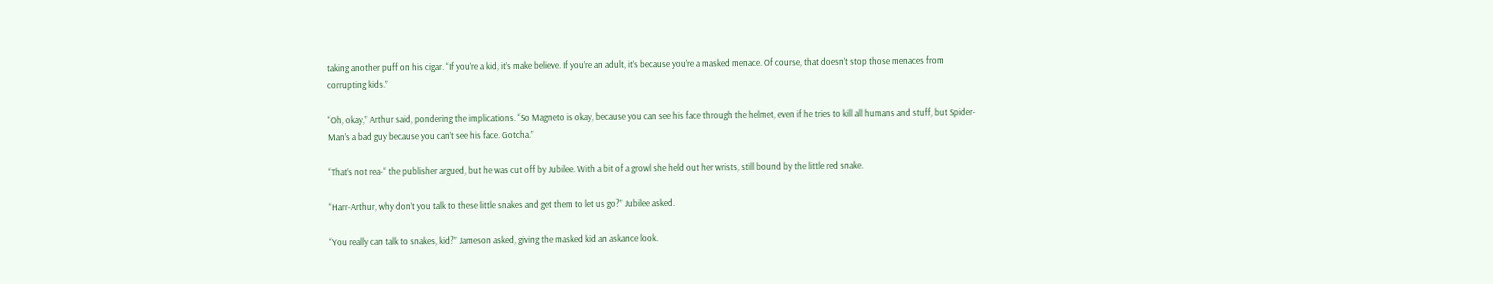taking another puff on his cigar. “If you’re a kid, it’s make believe. If you’re an adult, it’s because you’re a masked menace. Of course, that doesn’t stop those menaces from corrupting kids.”

“Oh, okay,” Arthur said, pondering the implications. “So Magneto is okay, because you can see his face through the helmet, even if he tries to kill all humans and stuff, but Spider-Man’s a bad guy because you can’t see his face. Gotcha.”

“That’s not rea-“ the publisher argued, but he was cut off by Jubilee. With a bit of a growl she held out her wrists, still bound by the little red snake.

“Harr-Arthur, why don’t you talk to these little snakes and get them to let us go?” Jubilee asked.

“You really can talk to snakes, kid?” Jameson asked, giving the masked kid an askance look.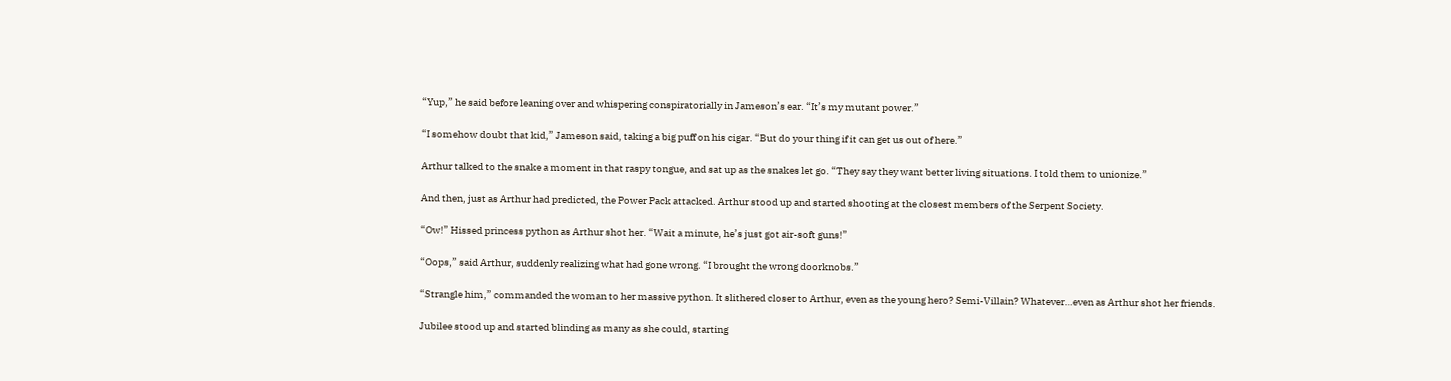“Yup,” he said before leaning over and whispering conspiratorially in Jameson’s ear. “It’s my mutant power.”

“I somehow doubt that kid,” Jameson said, taking a big puff on his cigar. “But do your thing if it can get us out of here.”

Arthur talked to the snake a moment in that raspy tongue, and sat up as the snakes let go. “They say they want better living situations. I told them to unionize.”

And then, just as Arthur had predicted, the Power Pack attacked. Arthur stood up and started shooting at the closest members of the Serpent Society.

“Ow!” Hissed princess python as Arthur shot her. “Wait a minute, he’s just got air-soft guns!”

“Oops,” said Arthur, suddenly realizing what had gone wrong. “I brought the wrong doorknobs.”

“Strangle him,” commanded the woman to her massive python. It slithered closer to Arthur, even as the young hero? Semi-Villain? Whatever…even as Arthur shot her friends.

Jubilee stood up and started blinding as many as she could, starting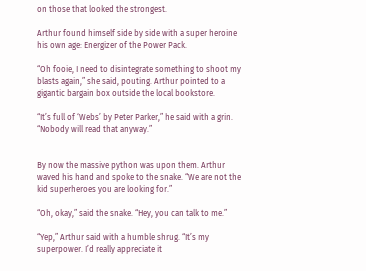on those that looked the strongest.

Arthur found himself side by side with a super heroine his own age: Energizer of the Power Pack.

“Oh fooie, I need to disintegrate something to shoot my blasts again,” she said, pouting. Arthur pointed to a gigantic bargain box outside the local bookstore.

“It’s full of ‘Webs’ by Peter Parker,” he said with a grin. “Nobody will read that anyway.”


By now the massive python was upon them. Arthur waved his hand and spoke to the snake. “We are not the kid superheroes you are looking for.”

“Oh, okay,” said the snake. “Hey, you can talk to me.”

“Yep,” Arthur said with a humble shrug. “It’s my superpower. I’d really appreciate it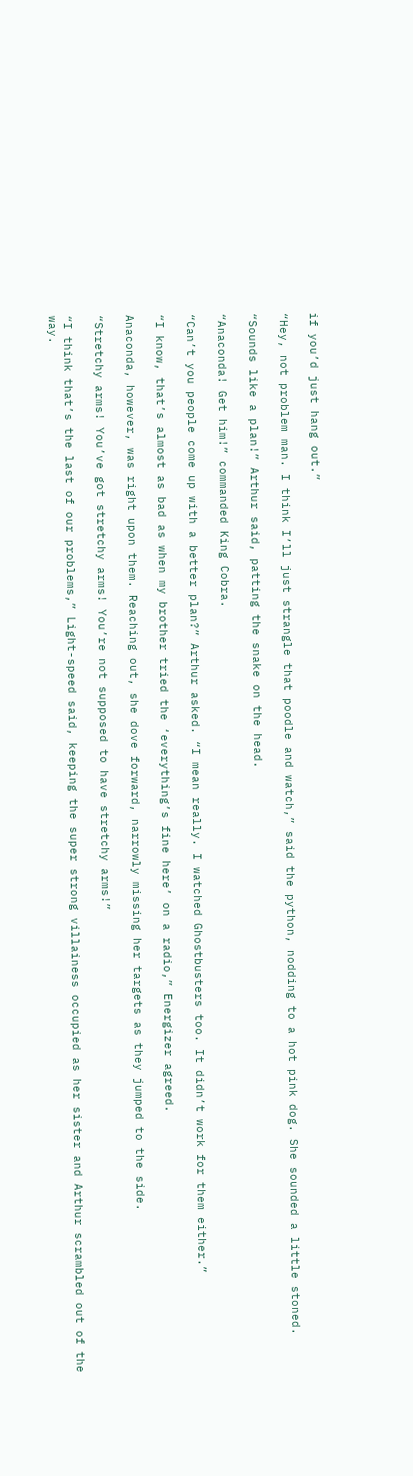if you’d just hang out.”

“Hey, not problem man. I think I’ll just strangle that poodle and watch,” said the python, nodding to a hot pink dog. She sounded a little stoned.

“Sounds like a plan!” Arthur said, patting the snake on the head.

“Anaconda! Get him!” commanded King Cobra.

“Can’t you people come up with a better plan?” Arthur asked. “I mean really. I watched Ghostbusters too. It didn’t work for them either.”

“I know, that’s almost as bad as when my brother tried the ‘everything’s fine here’ on a radio,” Energizer agreed.

Anaconda, however, was right upon them. Reaching out, she dove forward, narrowly missing her targets as they jumped to the side.

“Stretchy arms! You’ve got stretchy arms! You’re not supposed to have stretchy arms!”

“I think that’s the last of our problems,” Light-speed said, keeping the super strong villainess occupied as her sister and Arthur scrambled out of the way.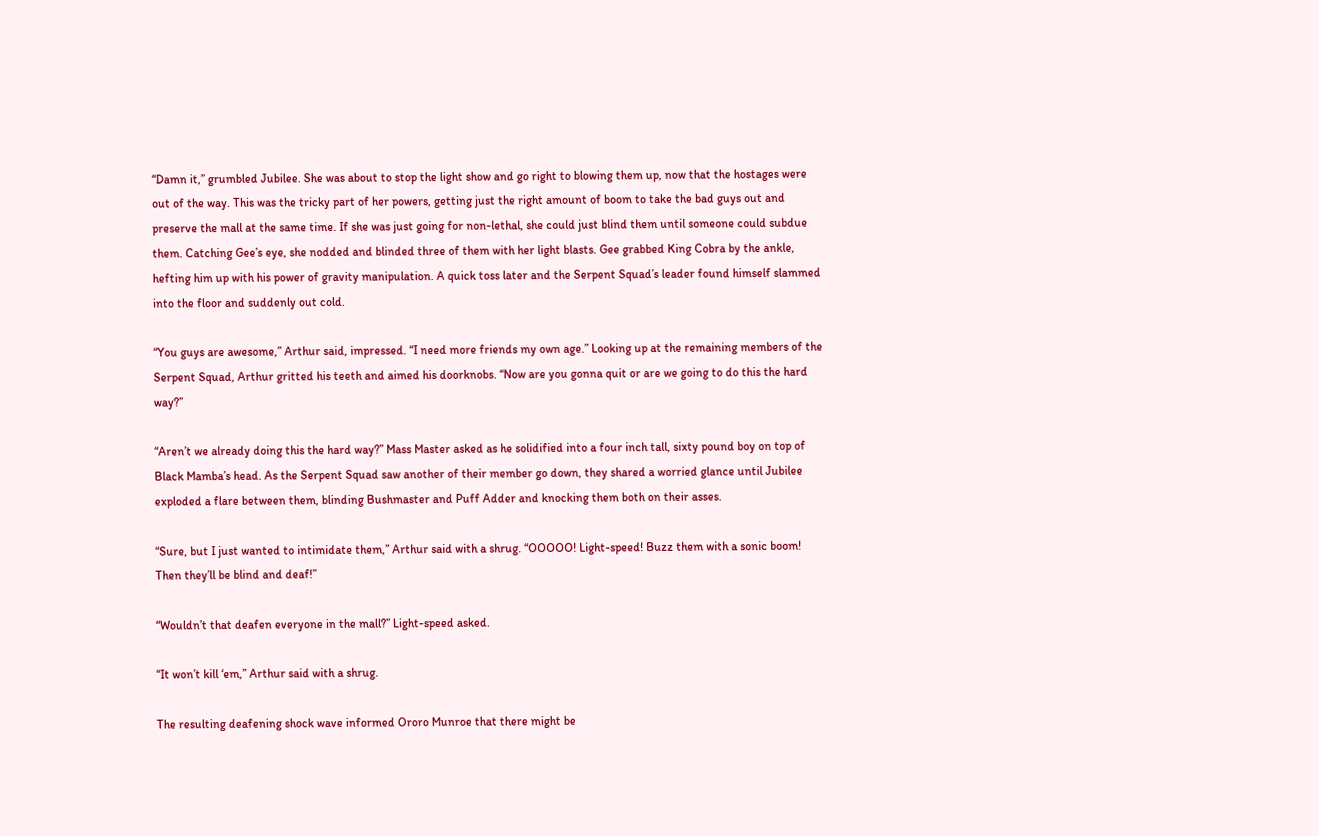“Damn it,” grumbled Jubilee. She was about to stop the light show and go right to blowing them up, now that the hostages were out of the way. This was the tricky part of her powers, getting just the right amount of boom to take the bad guys out and preserve the mall at the same time. If she was just going for non-lethal, she could just blind them until someone could subdue them. Catching Gee’s eye, she nodded and blinded three of them with her light blasts. Gee grabbed King Cobra by the ankle, hefting him up with his power of gravity manipulation. A quick toss later and the Serpent Squad’s leader found himself slammed into the floor and suddenly out cold.

“You guys are awesome,” Arthur said, impressed. “I need more friends my own age.” Looking up at the remaining members of the Serpent Squad, Arthur gritted his teeth and aimed his doorknobs. “Now are you gonna quit or are we going to do this the hard way?”

“Aren’t we already doing this the hard way?” Mass Master asked as he solidified into a four inch tall, sixty pound boy on top of Black Mamba’s head. As the Serpent Squad saw another of their member go down, they shared a worried glance until Jubilee exploded a flare between them, blinding Bushmaster and Puff Adder and knocking them both on their asses.

“Sure, but I just wanted to intimidate them,” Arthur said with a shrug. “OOOOO! Light-speed! Buzz them with a sonic boom! Then they’ll be blind and deaf!”

“Wouldn’t that deafen everyone in the mall?” Light-speed asked.

“It won’t kill ‘em,” Arthur said with a shrug.

The resulting deafening shock wave informed Ororo Munroe that there might be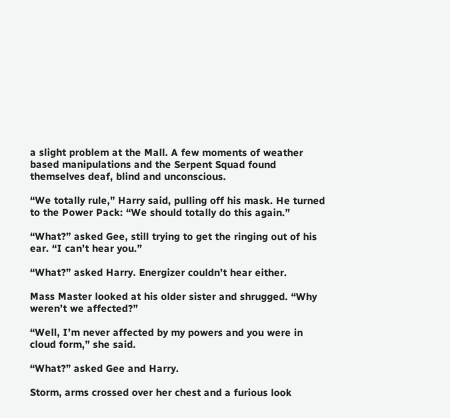a slight problem at the Mall. A few moments of weather based manipulations and the Serpent Squad found themselves deaf, blind and unconscious.

“We totally rule,” Harry said, pulling off his mask. He turned to the Power Pack: “We should totally do this again.”

“What?” asked Gee, still trying to get the ringing out of his ear. “I can’t hear you.”

“What?” asked Harry. Energizer couldn’t hear either.

Mass Master looked at his older sister and shrugged. “Why weren’t we affected?”

“Well, I’m never affected by my powers and you were in cloud form,” she said.

“What?” asked Gee and Harry.

Storm, arms crossed over her chest and a furious look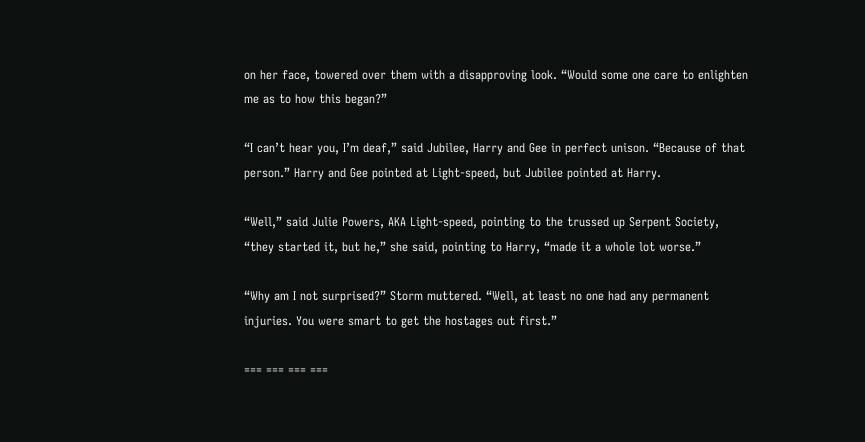on her face, towered over them with a disapproving look. “Would some one care to enlighten me as to how this began?”

“I can’t hear you, I’m deaf,” said Jubilee, Harry and Gee in perfect unison. “Because of that person.” Harry and Gee pointed at Light-speed, but Jubilee pointed at Harry.

“Well,” said Julie Powers, AKA Light-speed, pointing to the trussed up Serpent Society, “they started it, but he,” she said, pointing to Harry, “made it a whole lot worse.”

“Why am I not surprised?” Storm muttered. “Well, at least no one had any permanent injuries. You were smart to get the hostages out first.”

=== === === ===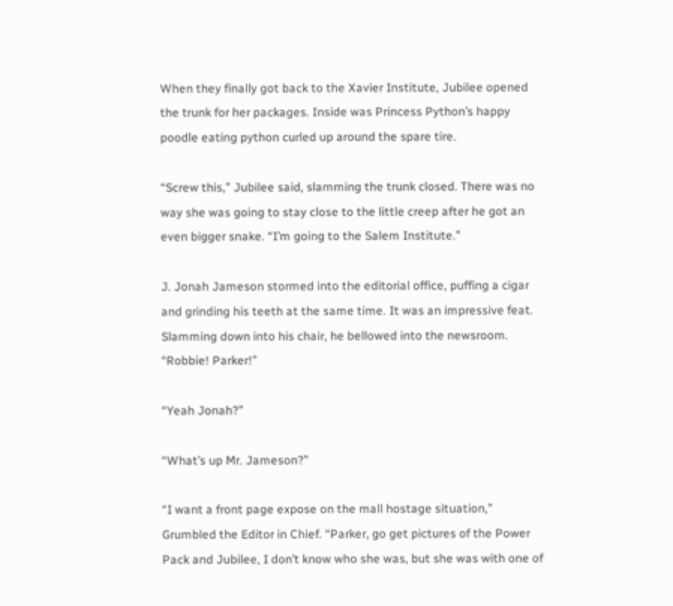When they finally got back to the Xavier Institute, Jubilee opened the trunk for her packages. Inside was Princess Python’s happy poodle eating python curled up around the spare tire.

“Screw this,” Jubilee said, slamming the trunk closed. There was no way she was going to stay close to the little creep after he got an even bigger snake. “I’m going to the Salem Institute.”

J. Jonah Jameson stormed into the editorial office, puffing a cigar and grinding his teeth at the same time. It was an impressive feat. Slamming down into his chair, he bellowed into the newsroom. “Robbie! Parker!”

“Yeah Jonah?”

“What’s up Mr. Jameson?”

“I want a front page expose on the mall hostage situation,” Grumbled the Editor in Chief. “Parker, go get pictures of the Power Pack and Jubilee, I don’t know who she was, but she was with one of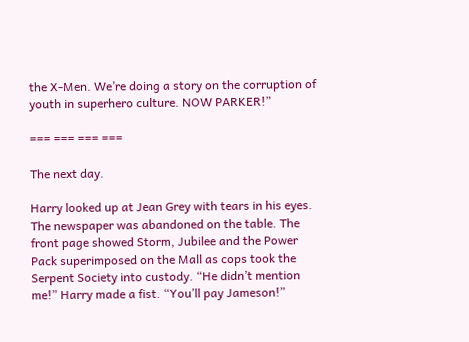the X-Men. We’re doing a story on the corruption of youth in superhero culture. NOW PARKER!”

=== === === ===

The next day.

Harry looked up at Jean Grey with tears in his eyes. The newspaper was abandoned on the table. The front page showed Storm, Jubilee and the Power Pack superimposed on the Mall as cops took the Serpent Society into custody. “He didn’t mention me!” Harry made a fist. “You’ll pay Jameson!”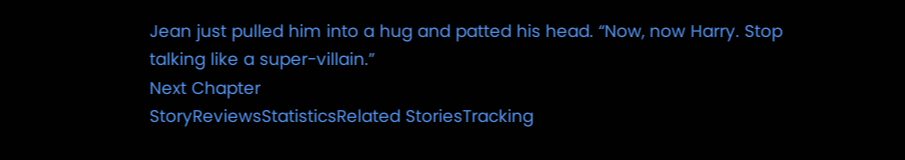Jean just pulled him into a hug and patted his head. “Now, now Harry. Stop talking like a super-villain.”
Next Chapter
StoryReviewsStatisticsRelated StoriesTracking